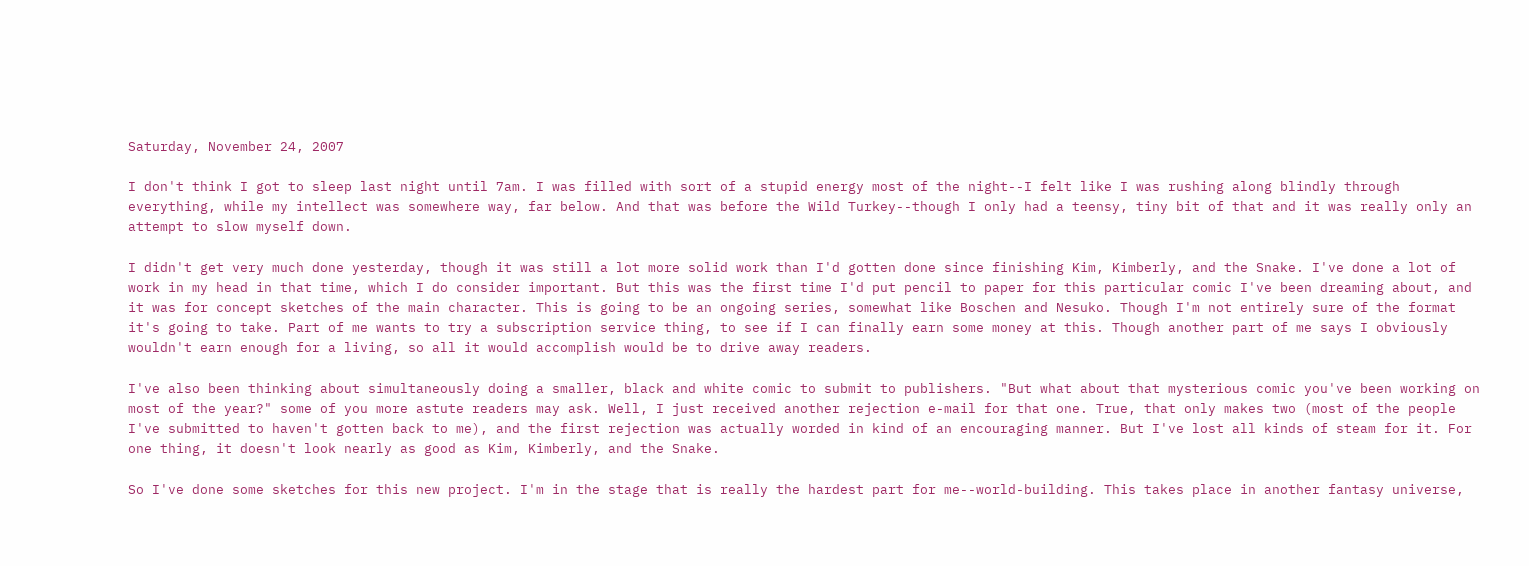Saturday, November 24, 2007

I don't think I got to sleep last night until 7am. I was filled with sort of a stupid energy most of the night--I felt like I was rushing along blindly through everything, while my intellect was somewhere way, far below. And that was before the Wild Turkey--though I only had a teensy, tiny bit of that and it was really only an attempt to slow myself down.

I didn't get very much done yesterday, though it was still a lot more solid work than I'd gotten done since finishing Kim, Kimberly, and the Snake. I've done a lot of work in my head in that time, which I do consider important. But this was the first time I'd put pencil to paper for this particular comic I've been dreaming about, and it was for concept sketches of the main character. This is going to be an ongoing series, somewhat like Boschen and Nesuko. Though I'm not entirely sure of the format it's going to take. Part of me wants to try a subscription service thing, to see if I can finally earn some money at this. Though another part of me says I obviously wouldn't earn enough for a living, so all it would accomplish would be to drive away readers.

I've also been thinking about simultaneously doing a smaller, black and white comic to submit to publishers. "But what about that mysterious comic you've been working on most of the year?" some of you more astute readers may ask. Well, I just received another rejection e-mail for that one. True, that only makes two (most of the people I've submitted to haven't gotten back to me), and the first rejection was actually worded in kind of an encouraging manner. But I've lost all kinds of steam for it. For one thing, it doesn't look nearly as good as Kim, Kimberly, and the Snake.

So I've done some sketches for this new project. I'm in the stage that is really the hardest part for me--world-building. This takes place in another fantasy universe,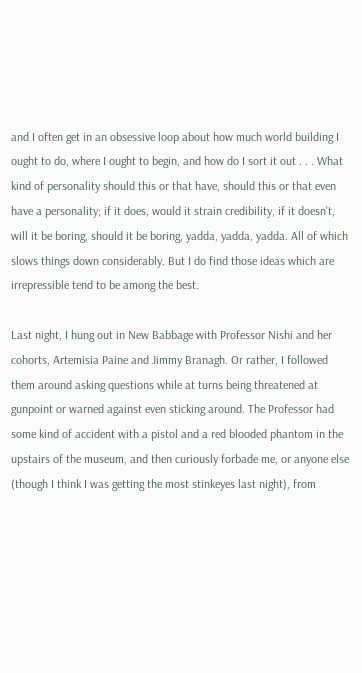and I often get in an obsessive loop about how much world building I ought to do, where I ought to begin, and how do I sort it out . . . What kind of personality should this or that have, should this or that even have a personality; if it does, would it strain credibility, if it doesn't, will it be boring, should it be boring, yadda, yadda, yadda. All of which slows things down considerably. But I do find those ideas which are irrepressible tend to be among the best.

Last night, I hung out in New Babbage with Professor Nishi and her cohorts, Artemisia Paine and Jimmy Branagh. Or rather, I followed them around asking questions while at turns being threatened at gunpoint or warned against even sticking around. The Professor had some kind of accident with a pistol and a red blooded phantom in the upstairs of the museum, and then curiously forbade me, or anyone else (though I think I was getting the most stinkeyes last night), from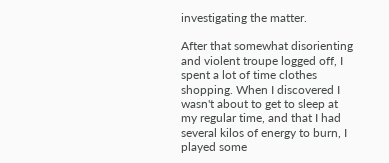investigating the matter.

After that somewhat disorienting and violent troupe logged off, I spent a lot of time clothes shopping. When I discovered I wasn't about to get to sleep at my regular time, and that I had several kilos of energy to burn, I played some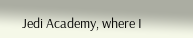Jedi Academy, where I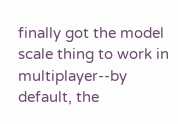finally got the model scale thing to work in multiplayer--by default, the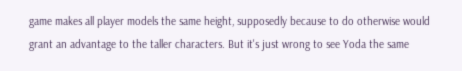game makes all player models the same height, supposedly because to do otherwise would grant an advantage to the taller characters. But it's just wrong to see Yoda the same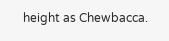height as Chewbacca.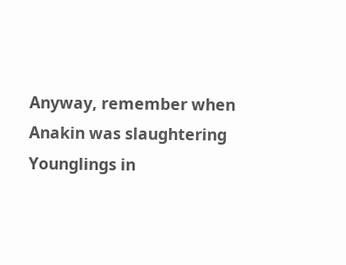Anyway, remember when Anakin was slaughtering Younglings in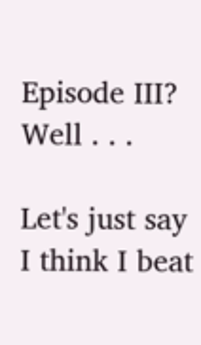Episode III? Well . . .

Let's just say I think I beat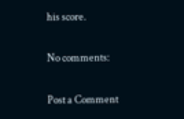his score.

No comments:

Post a Comment